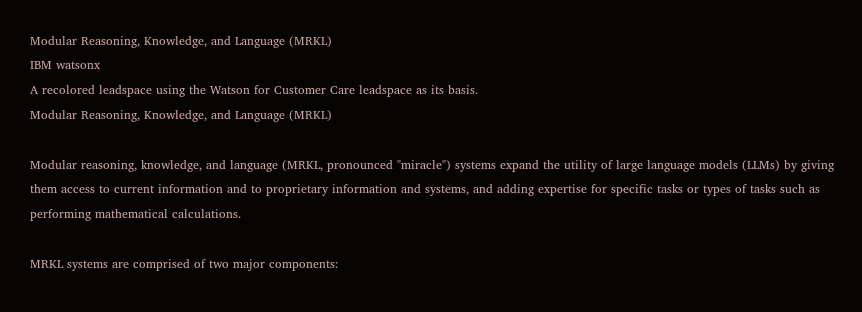Modular Reasoning, Knowledge, and Language (MRKL)
IBM watsonx
A recolored leadspace using the Watson for Customer Care leadspace as its basis.
Modular Reasoning, Knowledge, and Language (MRKL)

Modular reasoning, knowledge, and language (MRKL, pronounced "miracle") systems expand the utility of large language models (LLMs) by giving them access to current information and to proprietary information and systems, and adding expertise for specific tasks or types of tasks such as performing mathematical calculations.

MRKL systems are comprised of two major components: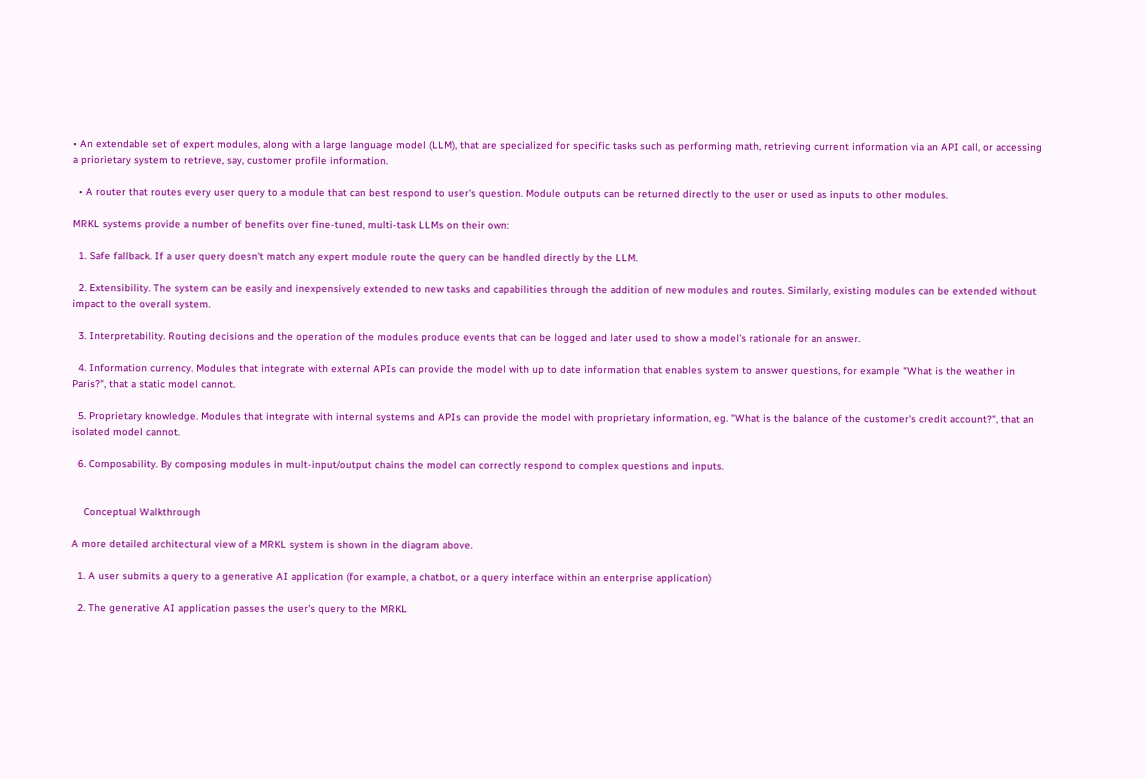• An extendable set of expert modules, along with a large language model (LLM), that are specialized for specific tasks such as performing math, retrieving current information via an API call, or accessing a priorietary system to retrieve, say, customer profile information.

  • A router that routes every user query to a module that can best respond to user's question. Module outputs can be returned directly to the user or used as inputs to other modules.

MRKL systems provide a number of benefits over fine-tuned, multi-task LLMs on their own:

  1. Safe fallback. If a user query doesn't match any expert module route the query can be handled directly by the LLM.

  2. Extensibility. The system can be easily and inexpensively extended to new tasks and capabilities through the addition of new modules and routes. Similarly, existing modules can be extended without impact to the overall system.

  3. Interpretability. Routing decisions and the operation of the modules produce events that can be logged and later used to show a model's rationale for an answer.

  4. Information currency. Modules that integrate with external APIs can provide the model with up to date information that enables system to answer questions, for example "What is the weather in Paris?", that a static model cannot.

  5. Proprietary knowledge. Modules that integrate with internal systems and APIs can provide the model with proprietary information, eg. "What is the balance of the customer's credit account?", that an isolated model cannot.

  6. Composability. By composing modules in mult-input/output chains the model can correctly respond to complex questions and inputs.


    Conceptual Walkthrough

A more detailed architectural view of a MRKL system is shown in the diagram above.

  1. A user submits a query to a generative AI application (for example, a chatbot, or a query interface within an enterprise application)

  2. The generative AI application passes the user's query to the MRKL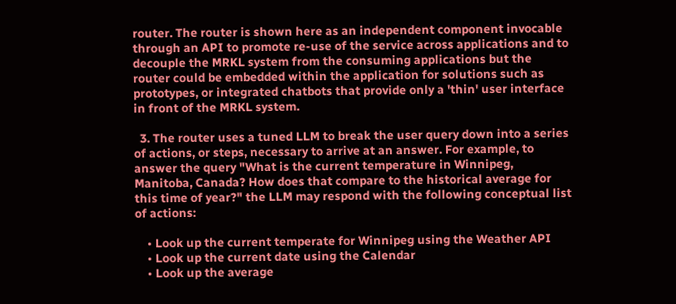router. The router is shown here as an independent component invocable through an API to promote re-use of the service across applications and to decouple the MRKL system from the consuming applications but the router could be embedded within the application for solutions such as prototypes, or integrated chatbots that provide only a 'thin' user interface in front of the MRKL system.

  3. The router uses a tuned LLM to break the user query down into a series of actions, or steps, necessary to arrive at an answer. For example, to answer the query "What is the current temperature in Winnipeg, Manitoba, Canada? How does that compare to the historical average for this time of year?" the LLM may respond with the following conceptual list of actions:

    • Look up the current temperate for Winnipeg using the Weather API
    • Look up the current date using the Calendar
    • Look up the average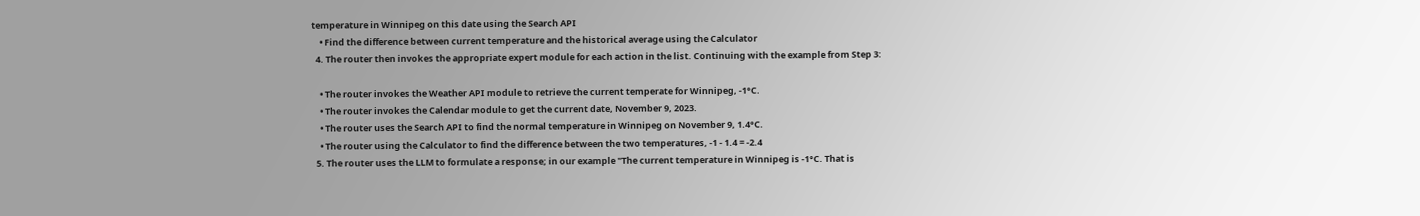temperature in Winnipeg on this date using the Search API
    • Find the difference between current temperature and the historical average using the Calculator
  4. The router then invokes the appropriate expert module for each action in the list. Continuing with the example from Step 3:

    • The router invokes the Weather API module to retrieve the current temperate for Winnipeg, -1°C.
    • The router invokes the Calendar module to get the current date, November 9, 2023.
    • The router uses the Search API to find the normal temperature in Winnipeg on November 9, 1.4°C.
    • The router using the Calculator to find the difference between the two temperatures, -1 - 1.4 = -2.4
  5. The router uses the LLM to formulate a response; in our example "The current temperature in Winnipeg is -1°C. That is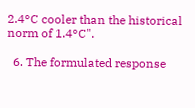2.4°C cooler than the historical norm of 1.4°C".

  6. The formulated response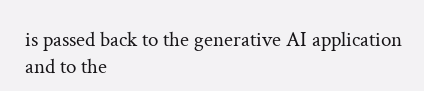is passed back to the generative AI application and to the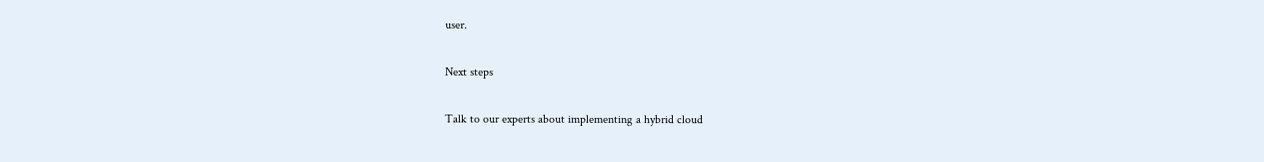user.

Next steps

Talk to our experts about implementing a hybrid cloud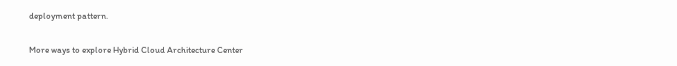deployment pattern.

More ways to explore Hybrid Cloud Architecture Center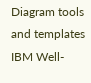Diagram tools and templates IBM Well-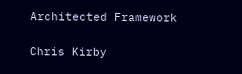Architected Framework

Chris Kirby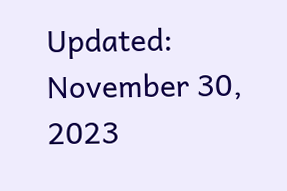Updated: November 30, 2023